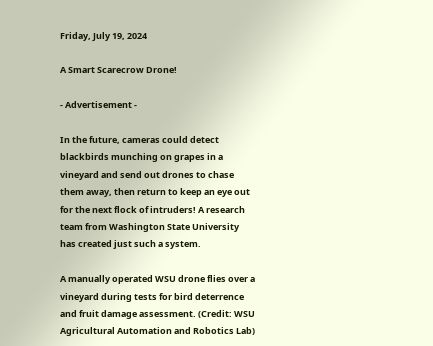Friday, July 19, 2024

A Smart Scarecrow Drone!

- Advertisement -

In the future, cameras could detect blackbirds munching on grapes in a vineyard and send out drones to chase them away, then return to keep an eye out for the next flock of intruders! A research team from Washington State University has created just such a system.

A manually operated WSU drone flies over a vineyard during tests for bird deterrence and fruit damage assessment. (Credit: WSU Agricultural Automation and Robotics Lab)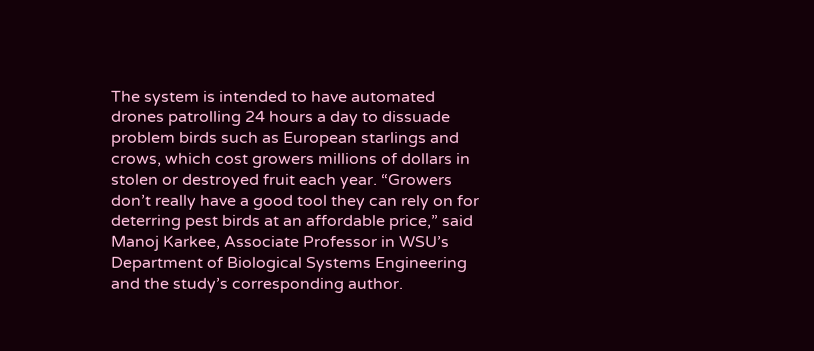The system is intended to have automated drones patrolling 24 hours a day to dissuade problem birds such as European starlings and crows, which cost growers millions of dollars in stolen or destroyed fruit each year. “Growers don’t really have a good tool they can rely on for deterring pest birds at an affordable price,” said Manoj Karkee, Associate Professor in WSU’s Department of Biological Systems Engineering and the study’s corresponding author.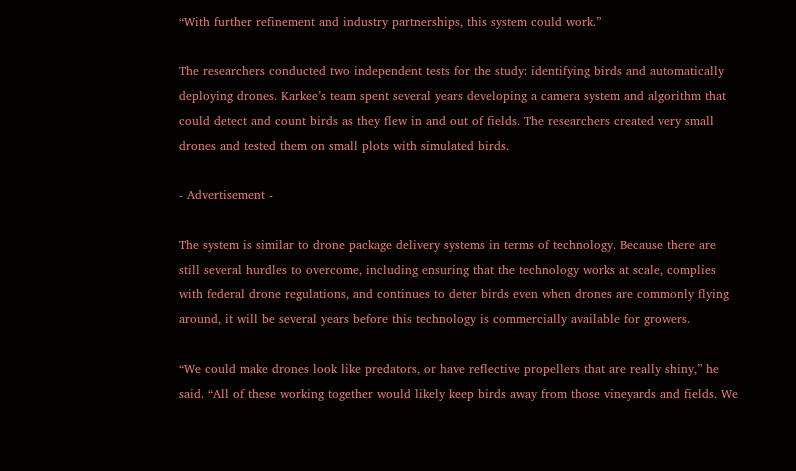“With further refinement and industry partnerships, this system could work.”

The researchers conducted two independent tests for the study: identifying birds and automatically deploying drones. Karkee’s team spent several years developing a camera system and algorithm that could detect and count birds as they flew in and out of fields. The researchers created very small drones and tested them on small plots with simulated birds.

- Advertisement -

The system is similar to drone package delivery systems in terms of technology. Because there are still several hurdles to overcome, including ensuring that the technology works at scale, complies with federal drone regulations, and continues to deter birds even when drones are commonly flying around, it will be several years before this technology is commercially available for growers.

“We could make drones look like predators, or have reflective propellers that are really shiny,” he said. “All of these working together would likely keep birds away from those vineyards and fields. We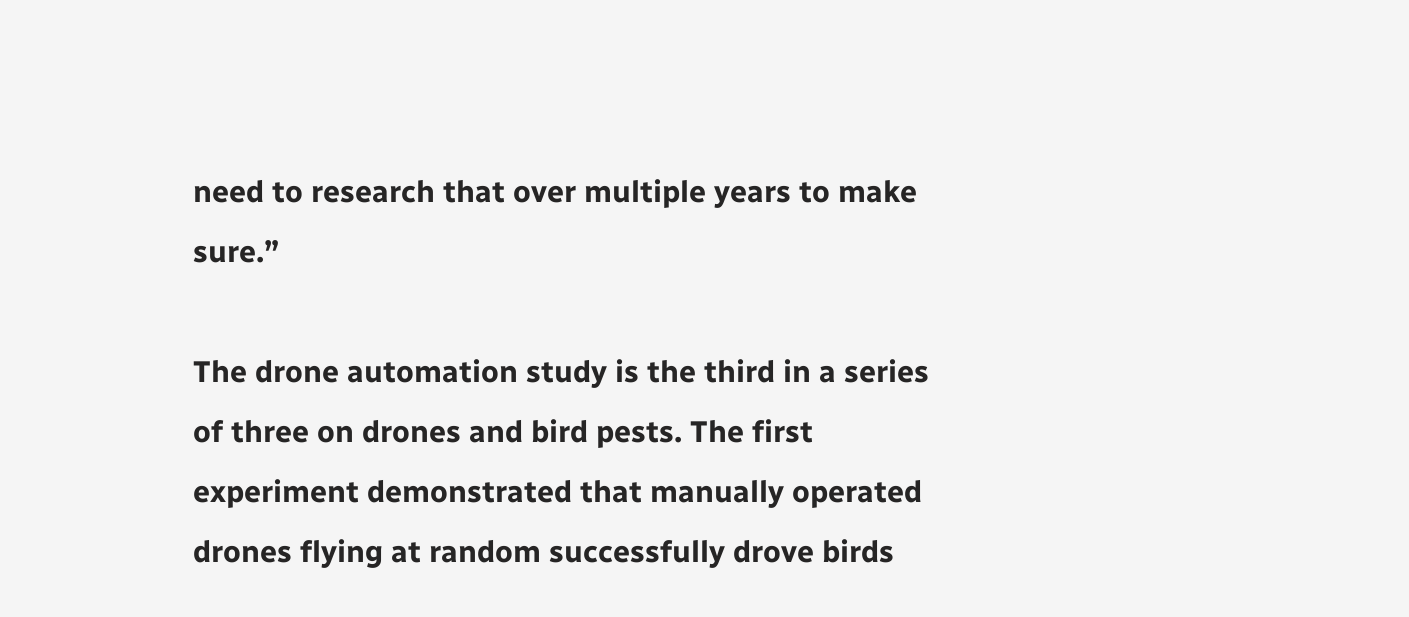need to research that over multiple years to make sure.”

The drone automation study is the third in a series of three on drones and bird pests. The first experiment demonstrated that manually operated drones flying at random successfully drove birds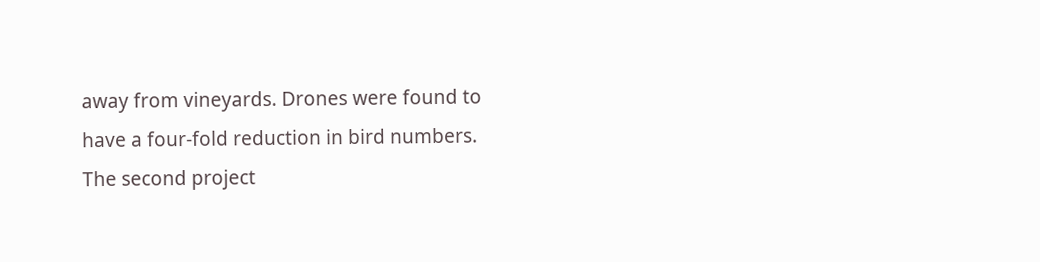away from vineyards. Drones were found to have a four-fold reduction in bird numbers. The second project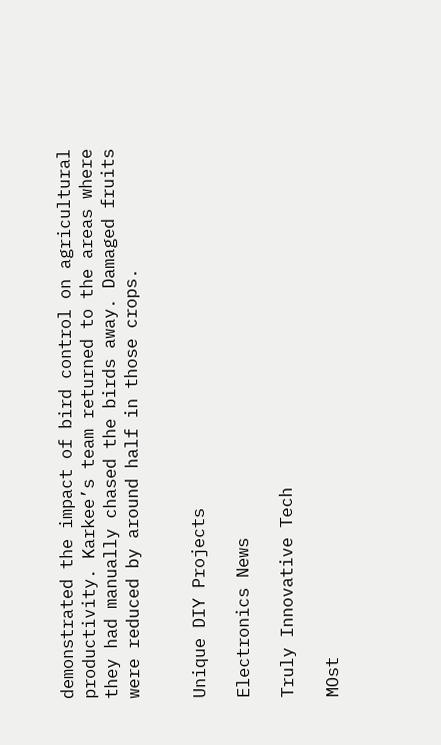demonstrated the impact of bird control on agricultural productivity. Karkee’s team returned to the areas where they had manually chased the birds away. Damaged fruits were reduced by around half in those crops.


Unique DIY Projects

Electronics News

Truly Innovative Tech

MOst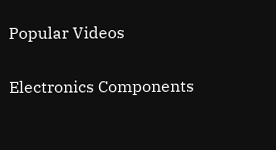Popular Videos

Electronics Components